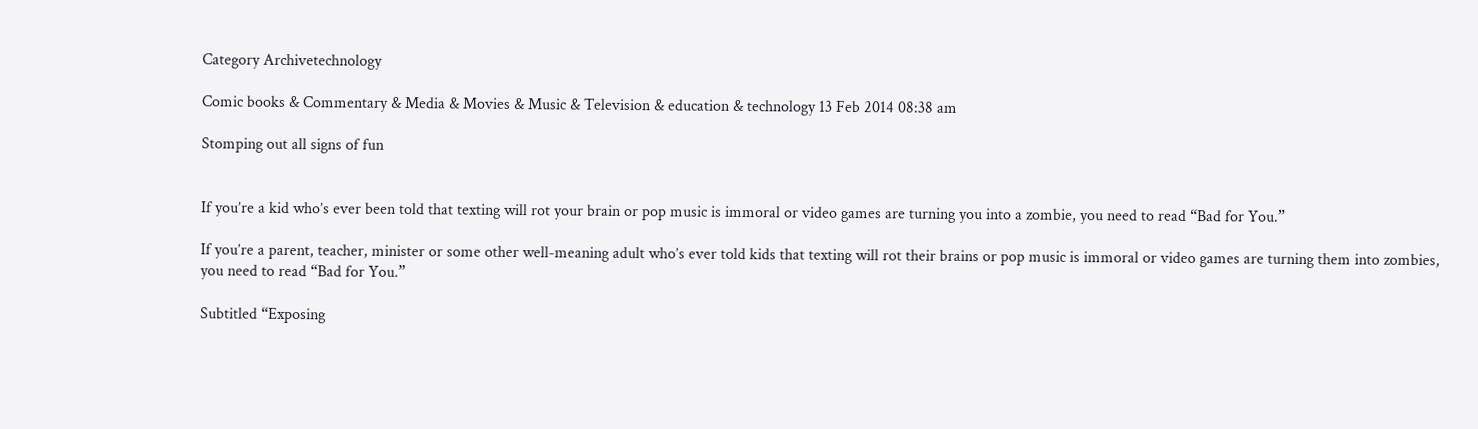Category Archivetechnology

Comic books & Commentary & Media & Movies & Music & Television & education & technology 13 Feb 2014 08:38 am

Stomping out all signs of fun


If you’re a kid who’s ever been told that texting will rot your brain or pop music is immoral or video games are turning you into a zombie, you need to read “Bad for You.”

If you’re a parent, teacher, minister or some other well-meaning adult who’s ever told kids that texting will rot their brains or pop music is immoral or video games are turning them into zombies, you need to read “Bad for You.”

Subtitled “Exposing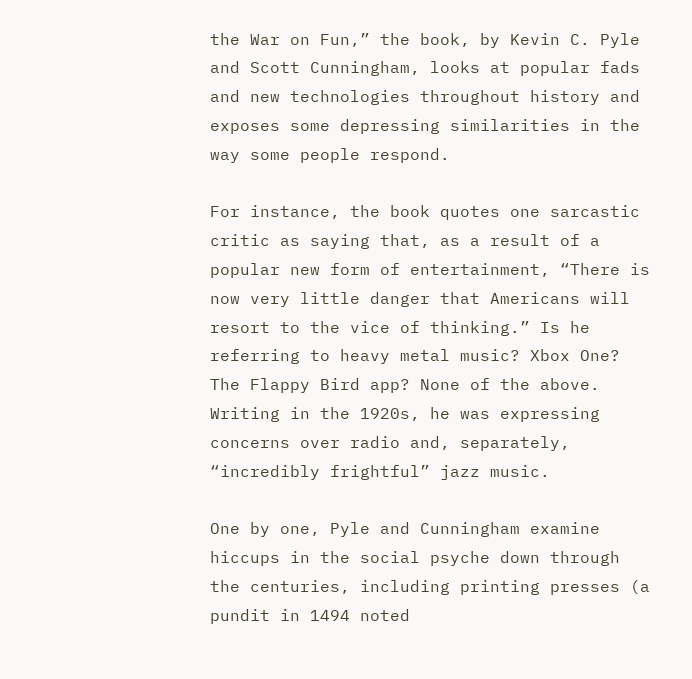the War on Fun,” the book, by Kevin C. Pyle and Scott Cunningham, looks at popular fads and new technologies throughout history and exposes some depressing similarities in the way some people respond.

For instance, the book quotes one sarcastic critic as saying that, as a result of a popular new form of entertainment, “There is now very little danger that Americans will resort to the vice of thinking.” Is he referring to heavy metal music? Xbox One? The Flappy Bird app? None of the above. Writing in the 1920s, he was expressing concerns over radio and, separately, “incredibly frightful” jazz music.

One by one, Pyle and Cunningham examine hiccups in the social psyche down through the centuries, including printing presses (a pundit in 1494 noted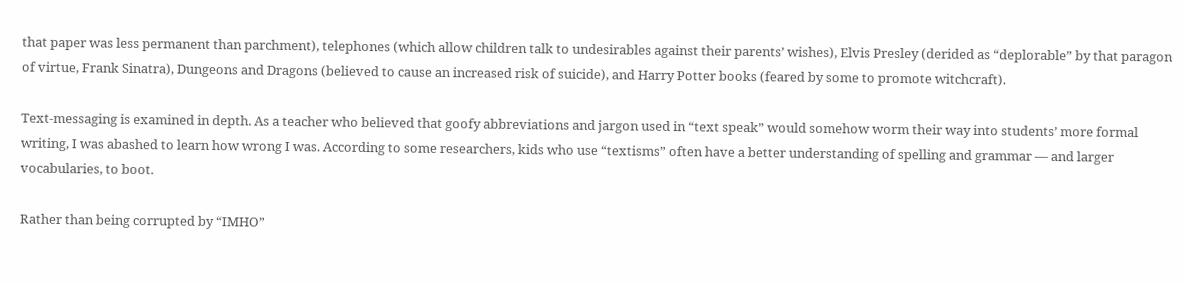that paper was less permanent than parchment), telephones (which allow children talk to undesirables against their parents’ wishes), Elvis Presley (derided as “deplorable” by that paragon of virtue, Frank Sinatra), Dungeons and Dragons (believed to cause an increased risk of suicide), and Harry Potter books (feared by some to promote witchcraft).

Text-messaging is examined in depth. As a teacher who believed that goofy abbreviations and jargon used in “text speak” would somehow worm their way into students’ more formal writing, I was abashed to learn how wrong I was. According to some researchers, kids who use “textisms” often have a better understanding of spelling and grammar — and larger vocabularies, to boot.

Rather than being corrupted by “IMHO”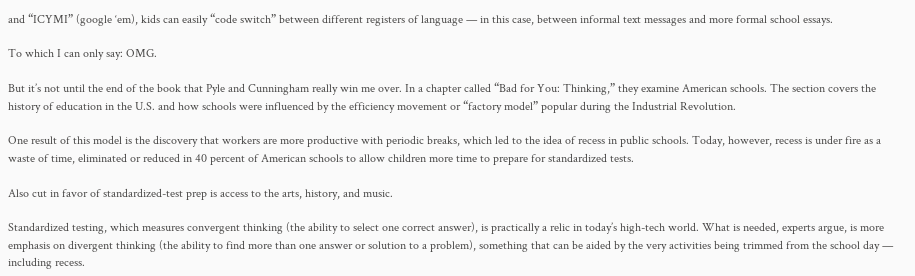and “ICYMI” (google ‘em), kids can easily “code switch” between different registers of language — in this case, between informal text messages and more formal school essays.

To which I can only say: OMG.

But it’s not until the end of the book that Pyle and Cunningham really win me over. In a chapter called “Bad for You: Thinking,” they examine American schools. The section covers the history of education in the U.S. and how schools were influenced by the efficiency movement or “factory model” popular during the Industrial Revolution.

One result of this model is the discovery that workers are more productive with periodic breaks, which led to the idea of recess in public schools. Today, however, recess is under fire as a waste of time, eliminated or reduced in 40 percent of American schools to allow children more time to prepare for standardized tests.

Also cut in favor of standardized-test prep is access to the arts, history, and music.

Standardized testing, which measures convergent thinking (the ability to select one correct answer), is practically a relic in today’s high-tech world. What is needed, experts argue, is more emphasis on divergent thinking (the ability to find more than one answer or solution to a problem), something that can be aided by the very activities being trimmed from the school day — including recess.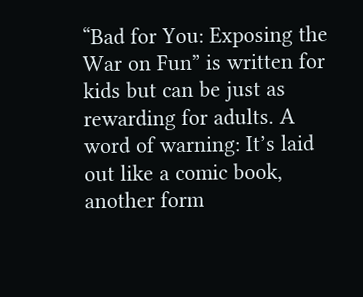“Bad for You: Exposing the War on Fun” is written for kids but can be just as rewarding for adults. A word of warning: It’s laid out like a comic book, another form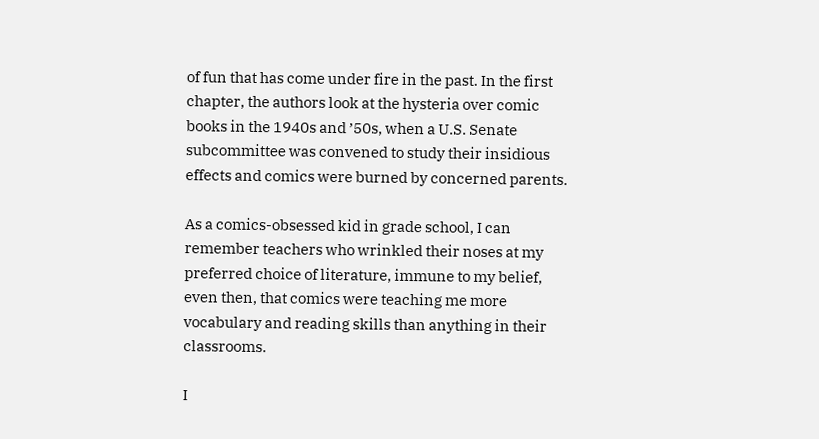of fun that has come under fire in the past. In the first chapter, the authors look at the hysteria over comic books in the 1940s and ’50s, when a U.S. Senate subcommittee was convened to study their insidious effects and comics were burned by concerned parents.

As a comics-obsessed kid in grade school, I can remember teachers who wrinkled their noses at my preferred choice of literature, immune to my belief, even then, that comics were teaching me more vocabulary and reading skills than anything in their classrooms.

I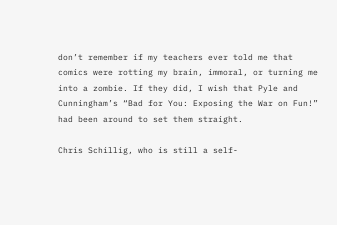don’t remember if my teachers ever told me that comics were rotting my brain, immoral, or turning me into a zombie. If they did, I wish that Pyle and Cunningham’s “Bad for You: Exposing the War on Fun!” had been around to set them straight.

Chris Schillig, who is still a self-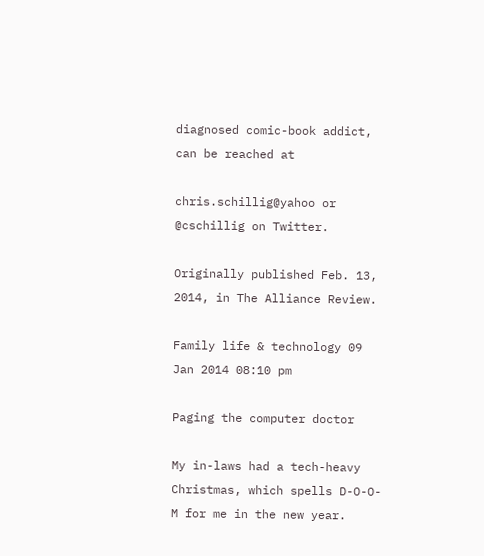diagnosed comic-book addict, can be reached at

chris.schillig@yahoo or @cschillig on Twitter.

Originally published Feb. 13, 2014, in The Alliance Review.

Family life & technology 09 Jan 2014 08:10 pm

Paging the computer doctor

My in-laws had a tech-heavy Christmas, which spells D-O-O-M for me in the new year.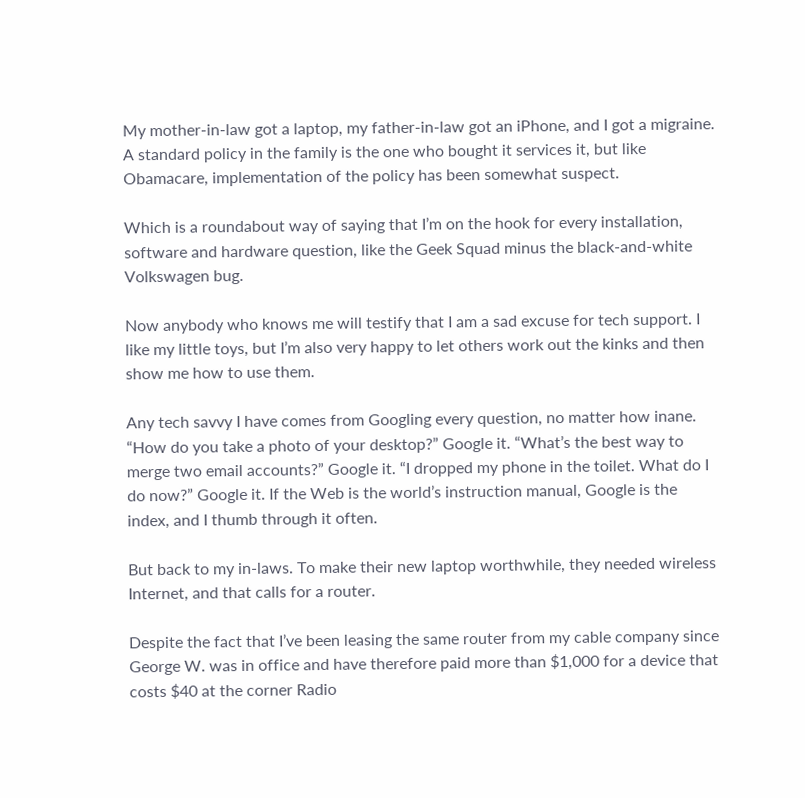My mother-in-law got a laptop, my father-in-law got an iPhone, and I got a migraine. A standard policy in the family is the one who bought it services it, but like Obamacare, implementation of the policy has been somewhat suspect.

Which is a roundabout way of saying that I’m on the hook for every installation, software and hardware question, like the Geek Squad minus the black-and-white Volkswagen bug.

Now anybody who knows me will testify that I am a sad excuse for tech support. I like my little toys, but I’m also very happy to let others work out the kinks and then show me how to use them.

Any tech savvy I have comes from Googling every question, no matter how inane. “How do you take a photo of your desktop?” Google it. “What’s the best way to merge two email accounts?” Google it. “I dropped my phone in the toilet. What do I do now?” Google it. If the Web is the world’s instruction manual, Google is the index, and I thumb through it often.

But back to my in-laws. To make their new laptop worthwhile, they needed wireless Internet, and that calls for a router.

Despite the fact that I’ve been leasing the same router from my cable company since George W. was in office and have therefore paid more than $1,000 for a device that costs $40 at the corner Radio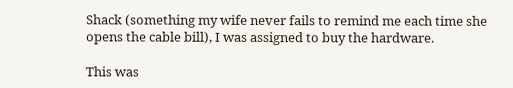Shack (something my wife never fails to remind me each time she opens the cable bill), I was assigned to buy the hardware.

This was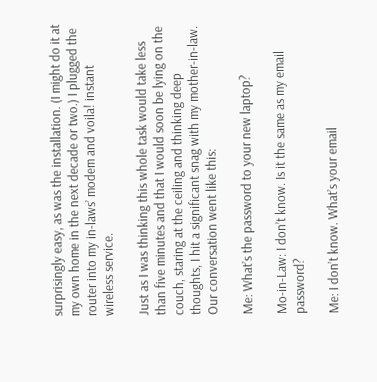surprisingly easy, as was the installation. (I might do it at my own home in the next decade or two.) I plugged the router into my in-laws’ modem and voila! instant wireless service.

Just as I was thinking this whole task would take less than five minutes and that I would soon be lying on the couch, staring at the ceiling and thinking deep thoughts, I hit a significant snag with my mother-in-law. Our conversation went like this:

Me: What’s the password to your new laptop?

Mo-in-Law: I don’t know. Is it the same as my email password?

Me: I don’t know. What’s your email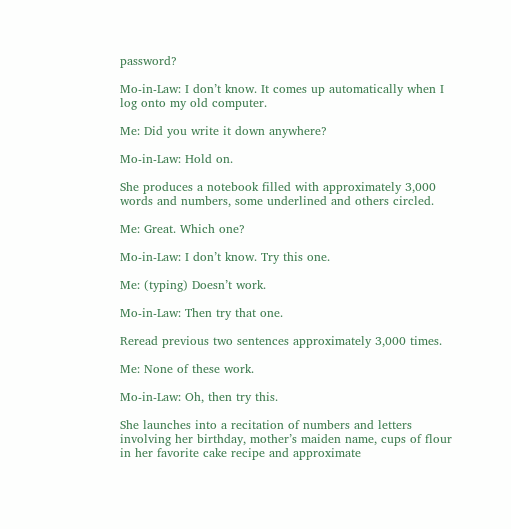password?

Mo-in-Law: I don’t know. It comes up automatically when I log onto my old computer.

Me: Did you write it down anywhere?

Mo-in-Law: Hold on.

She produces a notebook filled with approximately 3,000 words and numbers, some underlined and others circled.

Me: Great. Which one?

Mo-in-Law: I don’t know. Try this one.

Me: (typing) Doesn’t work.

Mo-in-Law: Then try that one.

Reread previous two sentences approximately 3,000 times.

Me: None of these work.

Mo-in-Law: Oh, then try this.

She launches into a recitation of numbers and letters involving her birthday, mother’s maiden name, cups of flour in her favorite cake recipe and approximate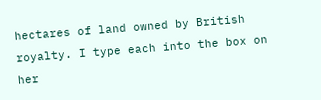hectares of land owned by British royalty. I type each into the box on her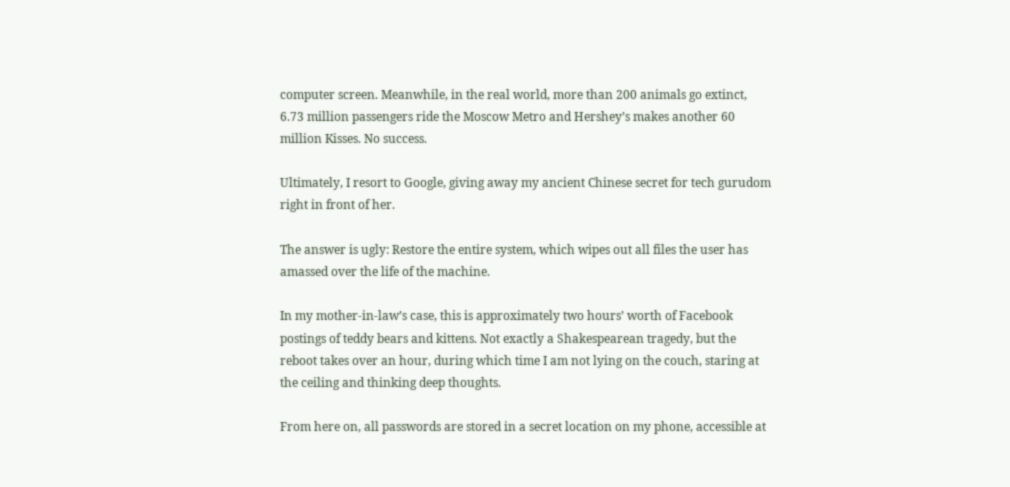computer screen. Meanwhile, in the real world, more than 200 animals go extinct, 6.73 million passengers ride the Moscow Metro and Hershey’s makes another 60 million Kisses. No success.

Ultimately, I resort to Google, giving away my ancient Chinese secret for tech gurudom right in front of her.

The answer is ugly: Restore the entire system, which wipes out all files the user has amassed over the life of the machine.

In my mother-in-law’s case, this is approximately two hours’ worth of Facebook postings of teddy bears and kittens. Not exactly a Shakespearean tragedy, but the reboot takes over an hour, during which time I am not lying on the couch, staring at the ceiling and thinking deep thoughts.

From here on, all passwords are stored in a secret location on my phone, accessible at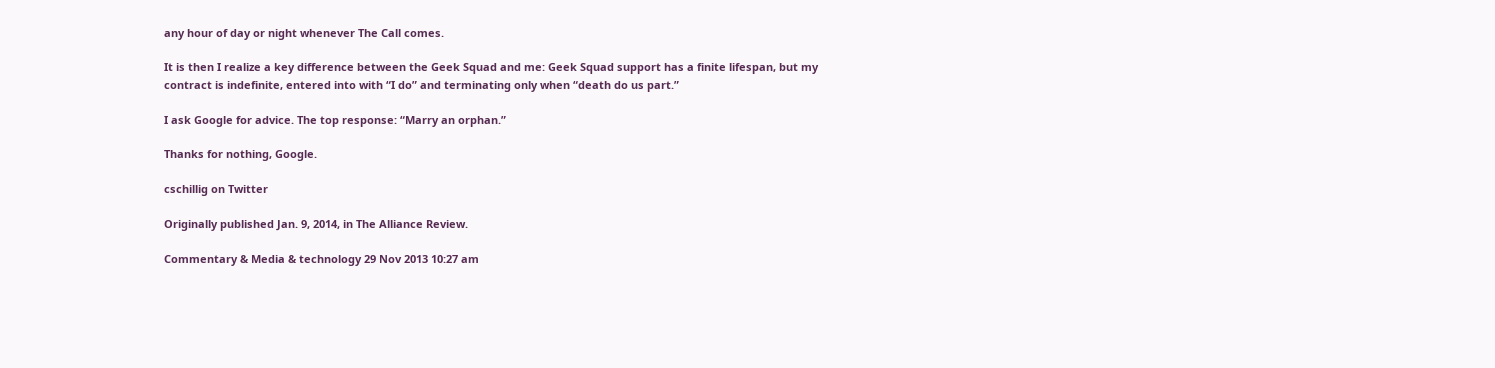any hour of day or night whenever The Call comes.

It is then I realize a key difference between the Geek Squad and me: Geek Squad support has a finite lifespan, but my contract is indefinite, entered into with “I do” and terminating only when “death do us part.”

I ask Google for advice. The top response: “Marry an orphan.”

Thanks for nothing, Google.

cschillig on Twitter

Originally published Jan. 9, 2014, in The Alliance Review.

Commentary & Media & technology 29 Nov 2013 10:27 am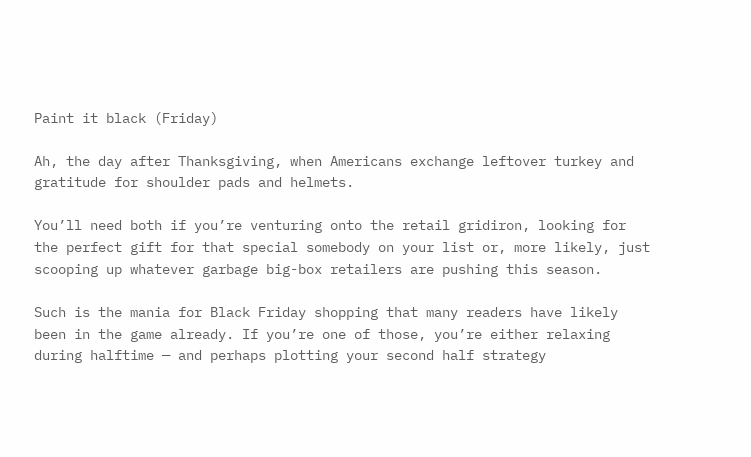Paint it black (Friday)

Ah, the day after Thanksgiving, when Americans exchange leftover turkey and gratitude for shoulder pads and helmets.

You’ll need both if you’re venturing onto the retail gridiron, looking for the perfect gift for that special somebody on your list or, more likely, just scooping up whatever garbage big-box retailers are pushing this season.

Such is the mania for Black Friday shopping that many readers have likely been in the game already. If you’re one of those, you’re either relaxing during halftime — and perhaps plotting your second half strategy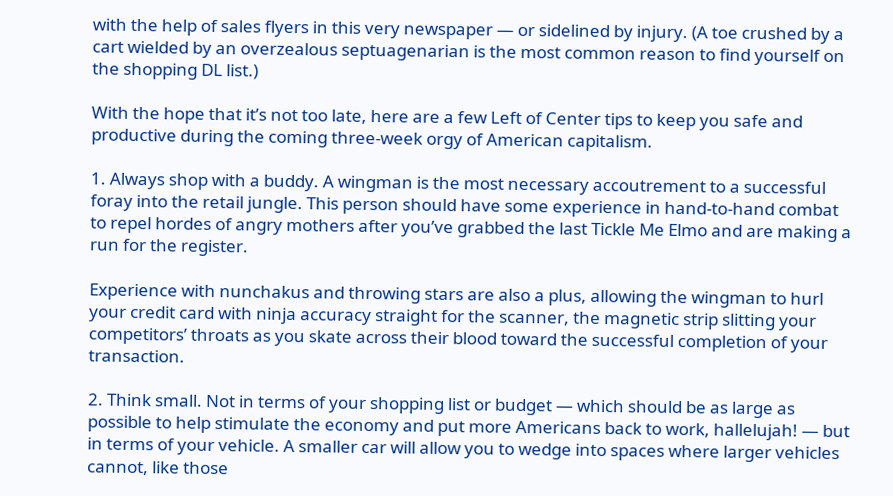with the help of sales flyers in this very newspaper — or sidelined by injury. (A toe crushed by a cart wielded by an overzealous septuagenarian is the most common reason to find yourself on the shopping DL list.)

With the hope that it’s not too late, here are a few Left of Center tips to keep you safe and productive during the coming three-week orgy of American capitalism.

1. Always shop with a buddy. A wingman is the most necessary accoutrement to a successful foray into the retail jungle. This person should have some experience in hand-to-hand combat to repel hordes of angry mothers after you’ve grabbed the last Tickle Me Elmo and are making a run for the register.

Experience with nunchakus and throwing stars are also a plus, allowing the wingman to hurl your credit card with ninja accuracy straight for the scanner, the magnetic strip slitting your competitors’ throats as you skate across their blood toward the successful completion of your transaction.

2. Think small. Not in terms of your shopping list or budget — which should be as large as possible to help stimulate the economy and put more Americans back to work, hallelujah! — but in terms of your vehicle. A smaller car will allow you to wedge into spaces where larger vehicles cannot, like those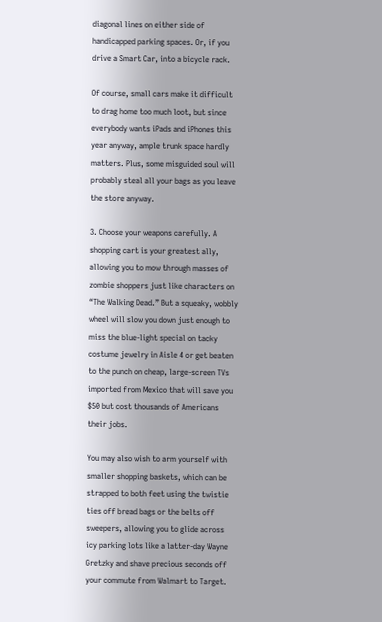diagonal lines on either side of handicapped parking spaces. Or, if you drive a Smart Car, into a bicycle rack.

Of course, small cars make it difficult to drag home too much loot, but since everybody wants iPads and iPhones this year anyway, ample trunk space hardly matters. Plus, some misguided soul will probably steal all your bags as you leave the store anyway.

3. Choose your weapons carefully. A shopping cart is your greatest ally, allowing you to mow through masses of zombie shoppers just like characters on “The Walking Dead.” But a squeaky, wobbly wheel will slow you down just enough to miss the blue-light special on tacky costume jewelry in Aisle 4 or get beaten to the punch on cheap, large-screen TVs imported from Mexico that will save you $50 but cost thousands of Americans their jobs.

You may also wish to arm yourself with smaller shopping baskets, which can be strapped to both feet using the twistie ties off bread bags or the belts off sweepers, allowing you to glide across icy parking lots like a latter-day Wayne Gretzky and shave precious seconds off your commute from Walmart to Target.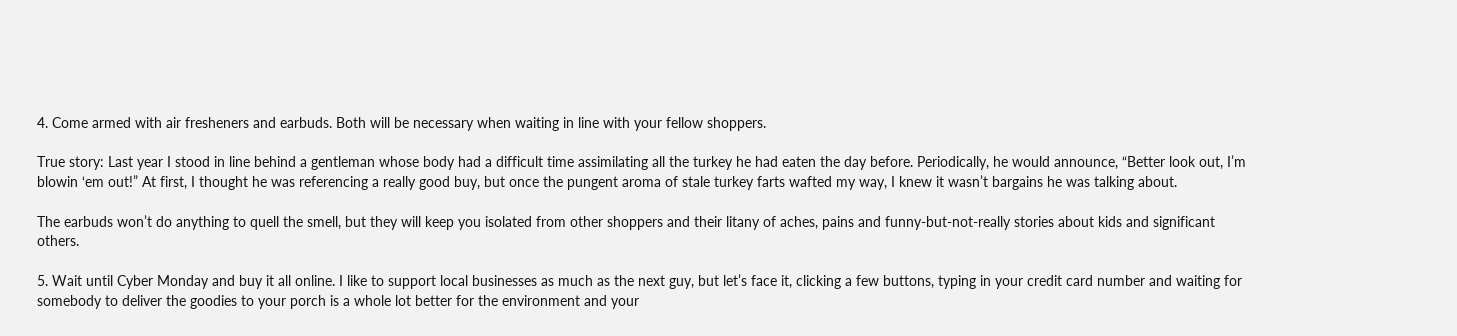4. Come armed with air fresheners and earbuds. Both will be necessary when waiting in line with your fellow shoppers.

True story: Last year I stood in line behind a gentleman whose body had a difficult time assimilating all the turkey he had eaten the day before. Periodically, he would announce, “Better look out, I’m blowin ‘em out!” At first, I thought he was referencing a really good buy, but once the pungent aroma of stale turkey farts wafted my way, I knew it wasn’t bargains he was talking about.

The earbuds won’t do anything to quell the smell, but they will keep you isolated from other shoppers and their litany of aches, pains and funny-but-not-really stories about kids and significant others.

5. Wait until Cyber Monday and buy it all online. I like to support local businesses as much as the next guy, but let’s face it, clicking a few buttons, typing in your credit card number and waiting for somebody to deliver the goodies to your porch is a whole lot better for the environment and your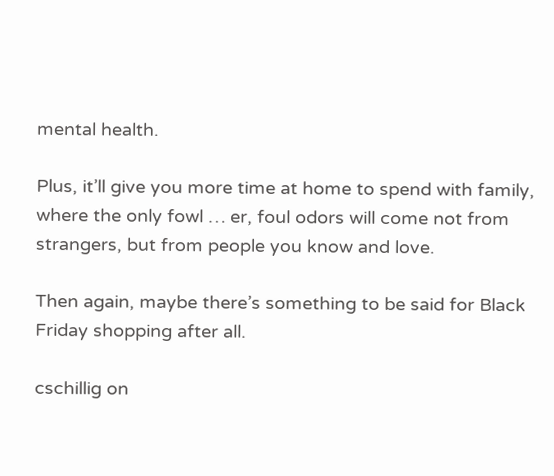mental health.

Plus, it’ll give you more time at home to spend with family, where the only fowl … er, foul odors will come not from strangers, but from people you know and love.

Then again, maybe there’s something to be said for Black Friday shopping after all.

cschillig on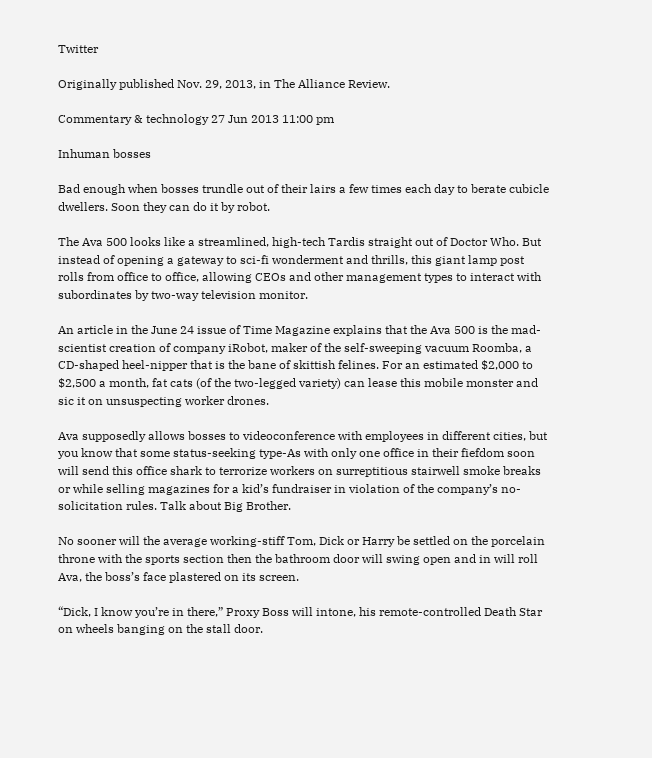Twitter

Originally published Nov. 29, 2013, in The Alliance Review.

Commentary & technology 27 Jun 2013 11:00 pm

Inhuman bosses

Bad enough when bosses trundle out of their lairs a few times each day to berate cubicle dwellers. Soon they can do it by robot.

The Ava 500 looks like a streamlined, high-tech Tardis straight out of Doctor Who. But instead of opening a gateway to sci-fi wonderment and thrills, this giant lamp post rolls from office to office, allowing CEOs and other management types to interact with subordinates by two-way television monitor.

An article in the June 24 issue of Time Magazine explains that the Ava 500 is the mad-scientist creation of company iRobot, maker of the self-sweeping vacuum Roomba, a CD-shaped heel-nipper that is the bane of skittish felines. For an estimated $2,000 to $2,500 a month, fat cats (of the two-legged variety) can lease this mobile monster and sic it on unsuspecting worker drones.

Ava supposedly allows bosses to videoconference with employees in different cities, but you know that some status-seeking type-As with only one office in their fiefdom soon will send this office shark to terrorize workers on surreptitious stairwell smoke breaks or while selling magazines for a kid’s fundraiser in violation of the company’s no-solicitation rules. Talk about Big Brother.

No sooner will the average working-stiff Tom, Dick or Harry be settled on the porcelain throne with the sports section then the bathroom door will swing open and in will roll Ava, the boss’s face plastered on its screen.

“Dick, I know you’re in there,” Proxy Boss will intone, his remote-controlled Death Star on wheels banging on the stall door.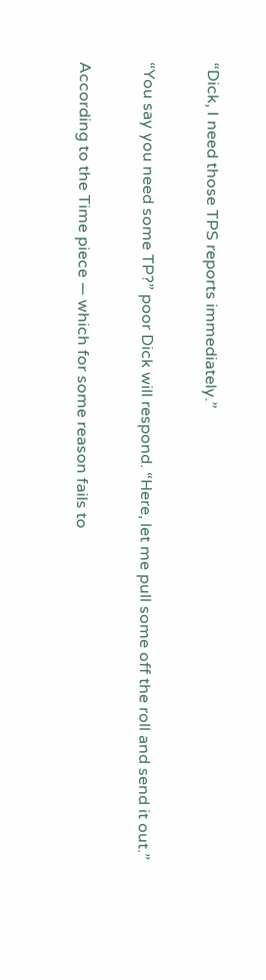“Dick, I need those TPS reports immediately.”

“You say you need some TP?” poor Dick will respond. “Here, let me pull some off the roll and send it out.”

According to the Time piece — which for some reason fails to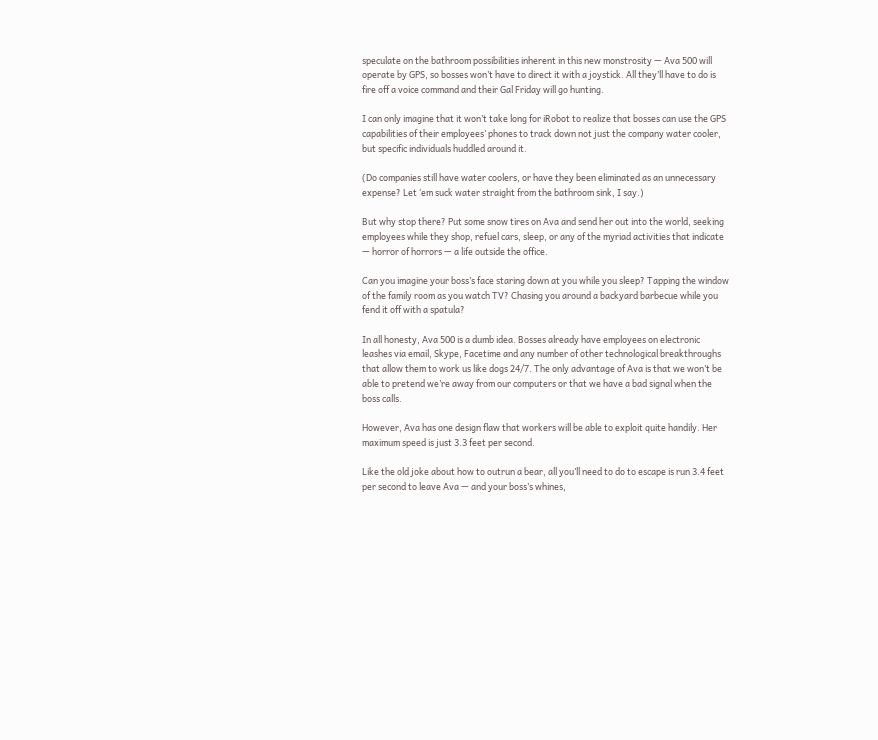speculate on the bathroom possibilities inherent in this new monstrosity — Ava 500 will operate by GPS, so bosses won’t have to direct it with a joystick. All they’ll have to do is fire off a voice command and their Gal Friday will go hunting.

I can only imagine that it won’t take long for iRobot to realize that bosses can use the GPS capabilities of their employees’ phones to track down not just the company water cooler, but specific individuals huddled around it.

(Do companies still have water coolers, or have they been eliminated as an unnecessary expense? Let ‘em suck water straight from the bathroom sink, I say.)

But why stop there? Put some snow tires on Ava and send her out into the world, seeking employees while they shop, refuel cars, sleep, or any of the myriad activities that indicate — horror of horrors — a life outside the office.

Can you imagine your boss’s face staring down at you while you sleep? Tapping the window of the family room as you watch TV? Chasing you around a backyard barbecue while you fend it off with a spatula?

In all honesty, Ava 500 is a dumb idea. Bosses already have employees on electronic leashes via email, Skype, Facetime and any number of other technological breakthroughs that allow them to work us like dogs 24/7. The only advantage of Ava is that we won’t be able to pretend we’re away from our computers or that we have a bad signal when the boss calls.

However, Ava has one design flaw that workers will be able to exploit quite handily. Her maximum speed is just 3.3 feet per second.

Like the old joke about how to outrun a bear, all you’ll need to do to escape is run 3.4 feet per second to leave Ava — and your boss’s whines,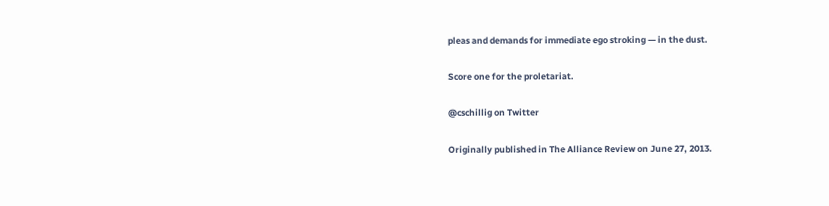pleas and demands for immediate ego stroking — in the dust.

Score one for the proletariat.

@cschillig on Twitter

Originally published in The Alliance Review on June 27, 2013.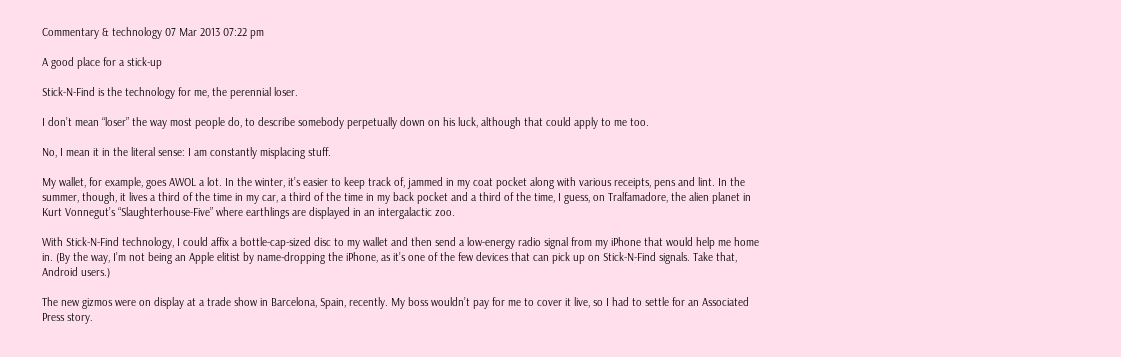Commentary & technology 07 Mar 2013 07:22 pm

A good place for a stick-up

Stick-N-Find is the technology for me, the perennial loser.

I don’t mean “loser” the way most people do, to describe somebody perpetually down on his luck, although that could apply to me too.

No, I mean it in the literal sense: I am constantly misplacing stuff.

My wallet, for example, goes AWOL a lot. In the winter, it’s easier to keep track of, jammed in my coat pocket along with various receipts, pens and lint. In the summer, though, it lives a third of the time in my car, a third of the time in my back pocket and a third of the time, I guess, on Tralfamadore, the alien planet in Kurt Vonnegut’s “Slaughterhouse-Five” where earthlings are displayed in an intergalactic zoo.

With Stick-N-Find technology, I could affix a bottle-cap-sized disc to my wallet and then send a low-energy radio signal from my iPhone that would help me home in. (By the way, I’m not being an Apple elitist by name-dropping the iPhone, as it’s one of the few devices that can pick up on Stick-N-Find signals. Take that, Android users.)

The new gizmos were on display at a trade show in Barcelona, Spain, recently. My boss wouldn’t pay for me to cover it live, so I had to settle for an Associated Press story.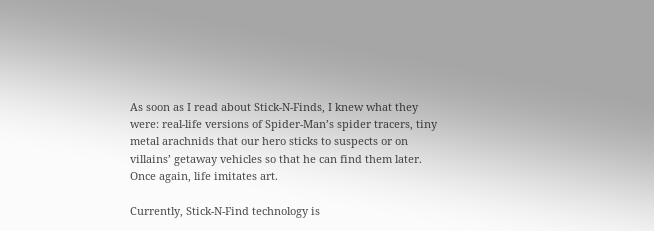As soon as I read about Stick-N-Finds, I knew what they were: real-life versions of Spider-Man’s spider tracers, tiny metal arachnids that our hero sticks to suspects or on villains’ getaway vehicles so that he can find them later. Once again, life imitates art.

Currently, Stick-N-Find technology is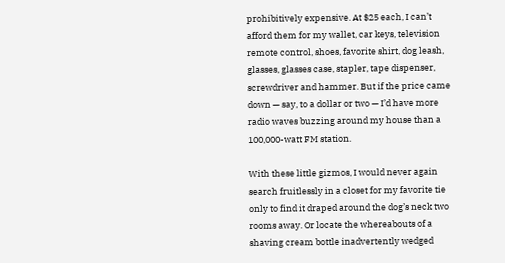prohibitively expensive. At $25 each, I can’t afford them for my wallet, car keys, television remote control, shoes, favorite shirt, dog leash, glasses, glasses case, stapler, tape dispenser, screwdriver and hammer. But if the price came down — say, to a dollar or two — I’d have more radio waves buzzing around my house than a 100,000-watt FM station.

With these little gizmos, I would never again search fruitlessly in a closet for my favorite tie only to find it draped around the dog’s neck two rooms away. Or locate the whereabouts of a shaving cream bottle inadvertently wedged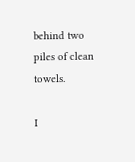behind two piles of clean towels.

I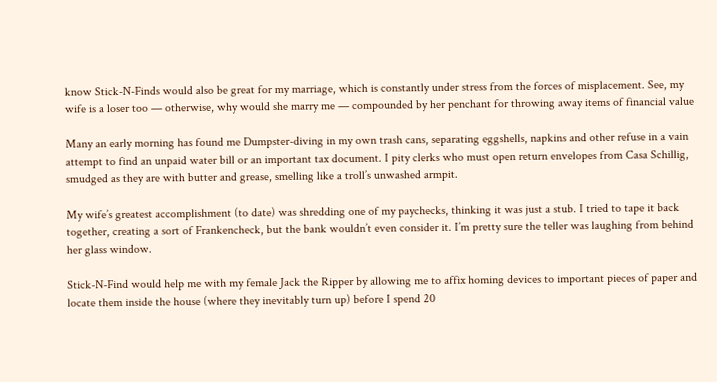know Stick-N-Finds would also be great for my marriage, which is constantly under stress from the forces of misplacement. See, my wife is a loser too — otherwise, why would she marry me — compounded by her penchant for throwing away items of financial value

Many an early morning has found me Dumpster-diving in my own trash cans, separating eggshells, napkins and other refuse in a vain attempt to find an unpaid water bill or an important tax document. I pity clerks who must open return envelopes from Casa Schillig, smudged as they are with butter and grease, smelling like a troll’s unwashed armpit.

My wife’s greatest accomplishment (to date) was shredding one of my paychecks, thinking it was just a stub. I tried to tape it back together, creating a sort of Frankencheck, but the bank wouldn’t even consider it. I’m pretty sure the teller was laughing from behind her glass window.

Stick-N-Find would help me with my female Jack the Ripper by allowing me to affix homing devices to important pieces of paper and locate them inside the house (where they inevitably turn up) before I spend 20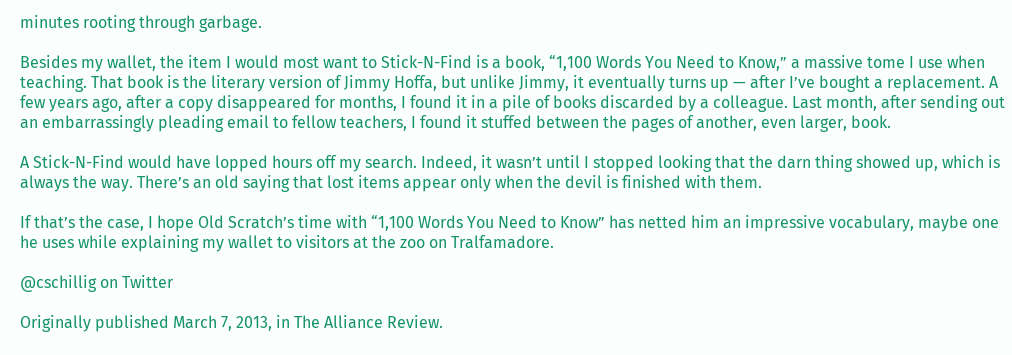minutes rooting through garbage.

Besides my wallet, the item I would most want to Stick-N-Find is a book, “1,100 Words You Need to Know,” a massive tome I use when teaching. That book is the literary version of Jimmy Hoffa, but unlike Jimmy, it eventually turns up — after I’ve bought a replacement. A few years ago, after a copy disappeared for months, I found it in a pile of books discarded by a colleague. Last month, after sending out an embarrassingly pleading email to fellow teachers, I found it stuffed between the pages of another, even larger, book.

A Stick-N-Find would have lopped hours off my search. Indeed, it wasn’t until I stopped looking that the darn thing showed up, which is always the way. There’s an old saying that lost items appear only when the devil is finished with them.

If that’s the case, I hope Old Scratch’s time with “1,100 Words You Need to Know” has netted him an impressive vocabulary, maybe one he uses while explaining my wallet to visitors at the zoo on Tralfamadore.

@cschillig on Twitter

Originally published March 7, 2013, in The Alliance Review.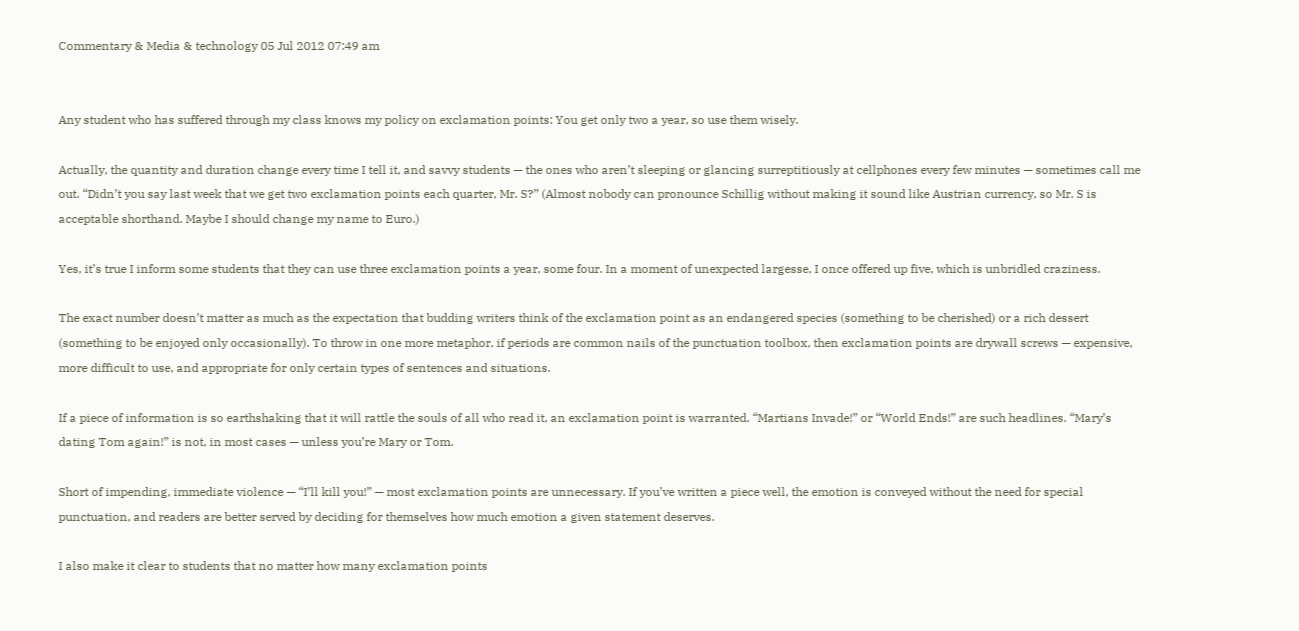Commentary & Media & technology 05 Jul 2012 07:49 am


Any student who has suffered through my class knows my policy on exclamation points: You get only two a year, so use them wisely.

Actually, the quantity and duration change every time I tell it, and savvy students — the ones who aren’t sleeping or glancing surreptitiously at cellphones every few minutes — sometimes call me out. “Didn’t you say last week that we get two exclamation points each quarter, Mr. S?” (Almost nobody can pronounce Schillig without making it sound like Austrian currency, so Mr. S is acceptable shorthand. Maybe I should change my name to Euro.)

Yes, it’s true I inform some students that they can use three exclamation points a year, some four. In a moment of unexpected largesse, I once offered up five, which is unbridled craziness.

The exact number doesn’t matter as much as the expectation that budding writers think of the exclamation point as an endangered species (something to be cherished) or a rich dessert (something to be enjoyed only occasionally). To throw in one more metaphor, if periods are common nails of the punctuation toolbox, then exclamation points are drywall screws — expensive, more difficult to use, and appropriate for only certain types of sentences and situations.

If a piece of information is so earthshaking that it will rattle the souls of all who read it, an exclamation point is warranted. “Martians Invade!” or “World Ends!” are such headlines. “Mary’s dating Tom again!” is not, in most cases — unless you’re Mary or Tom.

Short of impending, immediate violence — “I’ll kill you!” — most exclamation points are unnecessary. If you’ve written a piece well, the emotion is conveyed without the need for special punctuation, and readers are better served by deciding for themselves how much emotion a given statement deserves.

I also make it clear to students that no matter how many exclamation points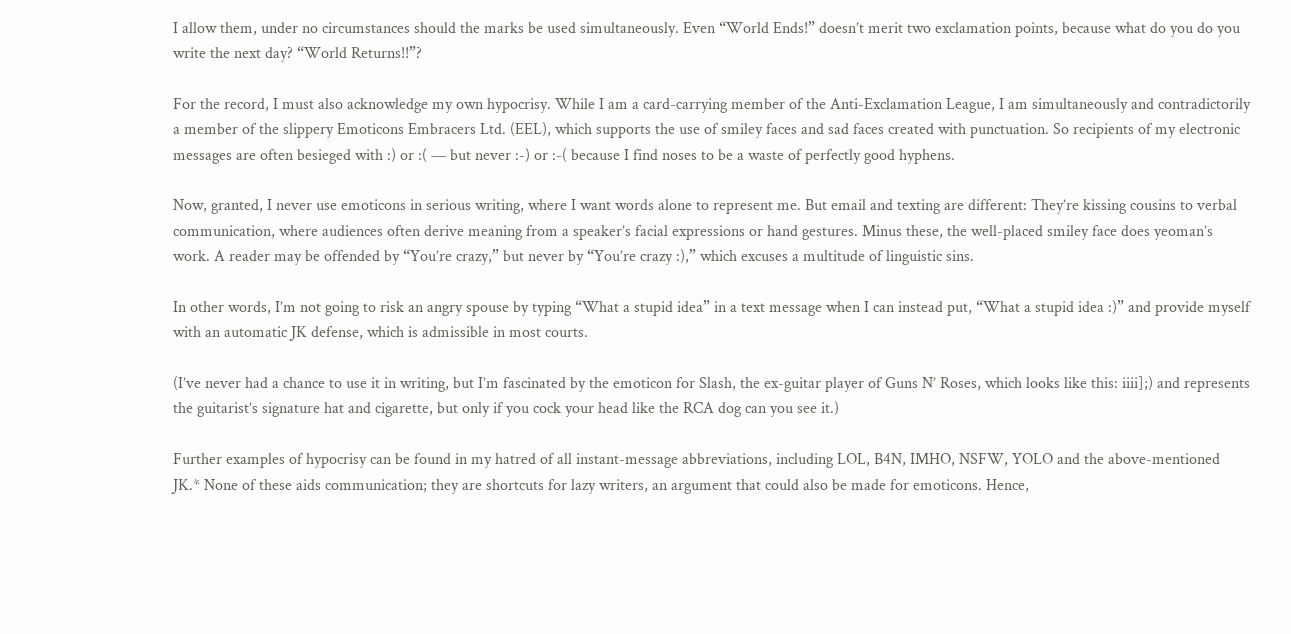I allow them, under no circumstances should the marks be used simultaneously. Even “World Ends!” doesn’t merit two exclamation points, because what do you do you write the next day? “World Returns!!”?

For the record, I must also acknowledge my own hypocrisy. While I am a card-carrying member of the Anti-Exclamation League, I am simultaneously and contradictorily a member of the slippery Emoticons Embracers Ltd. (EEL), which supports the use of smiley faces and sad faces created with punctuation. So recipients of my electronic messages are often besieged with :) or :( — but never :-) or :-( because I find noses to be a waste of perfectly good hyphens.

Now, granted, I never use emoticons in serious writing, where I want words alone to represent me. But email and texting are different: They’re kissing cousins to verbal communication, where audiences often derive meaning from a speaker’s facial expressions or hand gestures. Minus these, the well-placed smiley face does yeoman’s work. A reader may be offended by “You’re crazy,” but never by “You’re crazy :),” which excuses a multitude of linguistic sins.

In other words, I’m not going to risk an angry spouse by typing “What a stupid idea” in a text message when I can instead put, “What a stupid idea :)” and provide myself with an automatic JK defense, which is admissible in most courts.

(I’ve never had a chance to use it in writing, but I’m fascinated by the emoticon for Slash, the ex-guitar player of Guns N’ Roses, which looks like this: iiii];) and represents the guitarist’s signature hat and cigarette, but only if you cock your head like the RCA dog can you see it.)

Further examples of hypocrisy can be found in my hatred of all instant-message abbreviations, including LOL, B4N, IMHO, NSFW, YOLO and the above-mentioned JK.* None of these aids communication; they are shortcuts for lazy writers, an argument that could also be made for emoticons. Hence,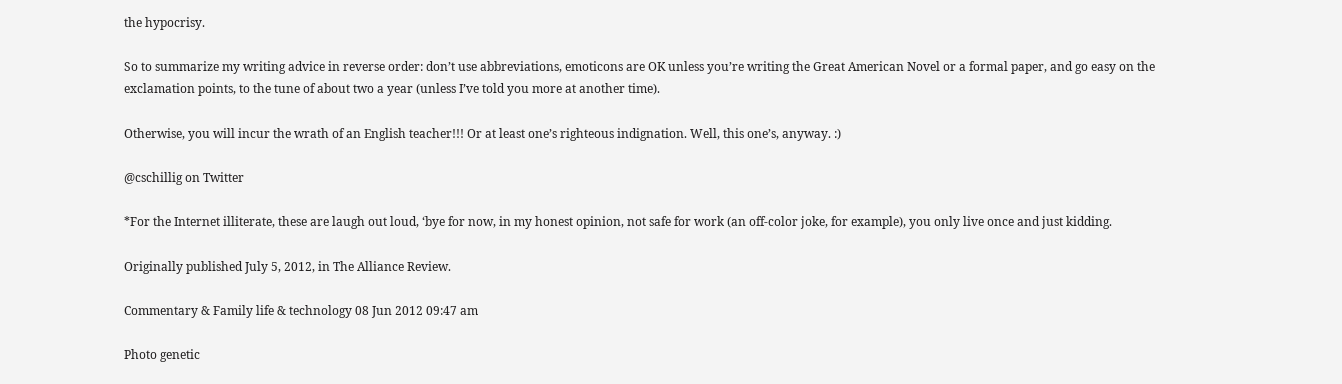the hypocrisy.

So to summarize my writing advice in reverse order: don’t use abbreviations, emoticons are OK unless you’re writing the Great American Novel or a formal paper, and go easy on the exclamation points, to the tune of about two a year (unless I’ve told you more at another time).

Otherwise, you will incur the wrath of an English teacher!!! Or at least one’s righteous indignation. Well, this one’s, anyway. :)

@cschillig on Twitter

*For the Internet illiterate, these are laugh out loud, ‘bye for now, in my honest opinion, not safe for work (an off-color joke, for example), you only live once and just kidding.

Originally published July 5, 2012, in The Alliance Review.

Commentary & Family life & technology 08 Jun 2012 09:47 am

Photo genetic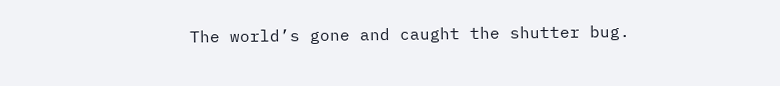The world’s gone and caught the shutter bug.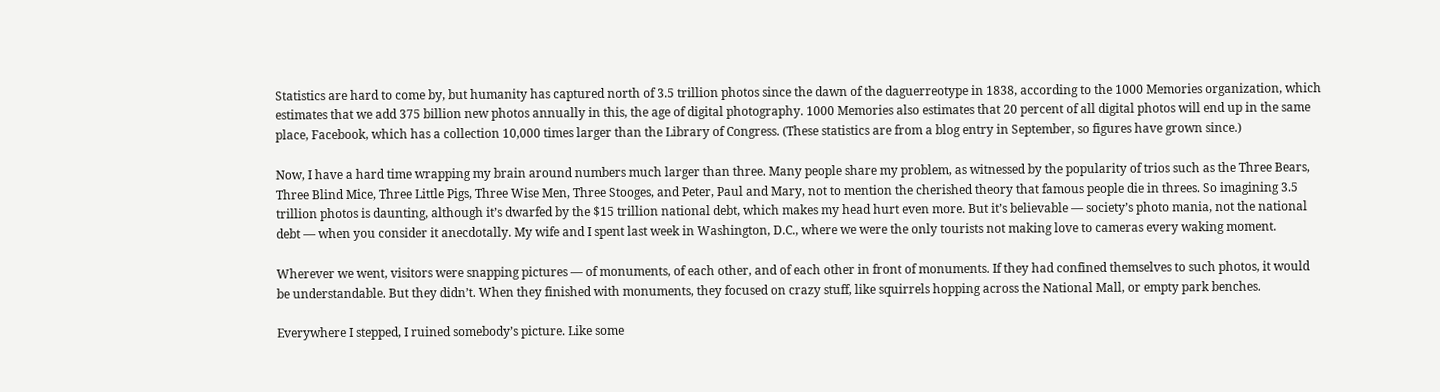Statistics are hard to come by, but humanity has captured north of 3.5 trillion photos since the dawn of the daguerreotype in 1838, according to the 1000 Memories organization, which estimates that we add 375 billion new photos annually in this, the age of digital photography. 1000 Memories also estimates that 20 percent of all digital photos will end up in the same place, Facebook, which has a collection 10,000 times larger than the Library of Congress. (These statistics are from a blog entry in September, so figures have grown since.)

Now, I have a hard time wrapping my brain around numbers much larger than three. Many people share my problem, as witnessed by the popularity of trios such as the Three Bears, Three Blind Mice, Three Little Pigs, Three Wise Men, Three Stooges, and Peter, Paul and Mary, not to mention the cherished theory that famous people die in threes. So imagining 3.5 trillion photos is daunting, although it’s dwarfed by the $15 trillion national debt, which makes my head hurt even more. But it’s believable — society’s photo mania, not the national debt — when you consider it anecdotally. My wife and I spent last week in Washington, D.C., where we were the only tourists not making love to cameras every waking moment.

Wherever we went, visitors were snapping pictures — of monuments, of each other, and of each other in front of monuments. If they had confined themselves to such photos, it would be understandable. But they didn’t. When they finished with monuments, they focused on crazy stuff, like squirrels hopping across the National Mall, or empty park benches.

Everywhere I stepped, I ruined somebody’s picture. Like some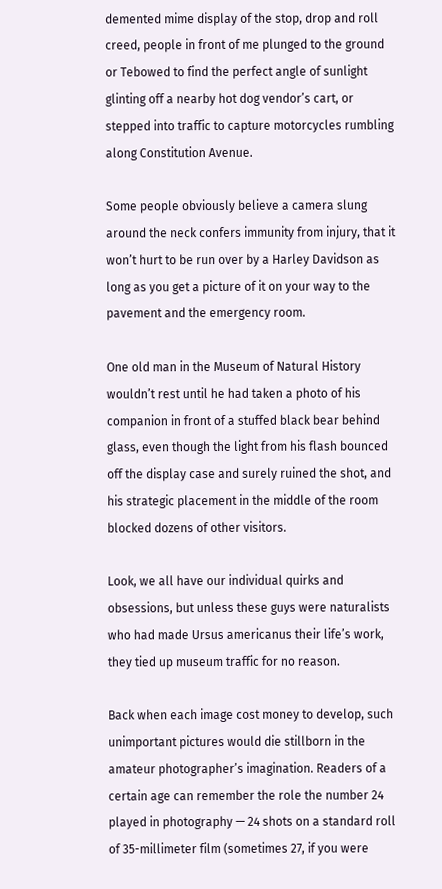demented mime display of the stop, drop and roll creed, people in front of me plunged to the ground or Tebowed to find the perfect angle of sunlight glinting off a nearby hot dog vendor’s cart, or stepped into traffic to capture motorcycles rumbling along Constitution Avenue.

Some people obviously believe a camera slung around the neck confers immunity from injury, that it won’t hurt to be run over by a Harley Davidson as long as you get a picture of it on your way to the pavement and the emergency room.

One old man in the Museum of Natural History wouldn’t rest until he had taken a photo of his companion in front of a stuffed black bear behind glass, even though the light from his flash bounced off the display case and surely ruined the shot, and his strategic placement in the middle of the room blocked dozens of other visitors.

Look, we all have our individual quirks and obsessions, but unless these guys were naturalists who had made Ursus americanus their life’s work, they tied up museum traffic for no reason.

Back when each image cost money to develop, such unimportant pictures would die stillborn in the amateur photographer’s imagination. Readers of a certain age can remember the role the number 24 played in photography — 24 shots on a standard roll of 35-millimeter film (sometimes 27, if you were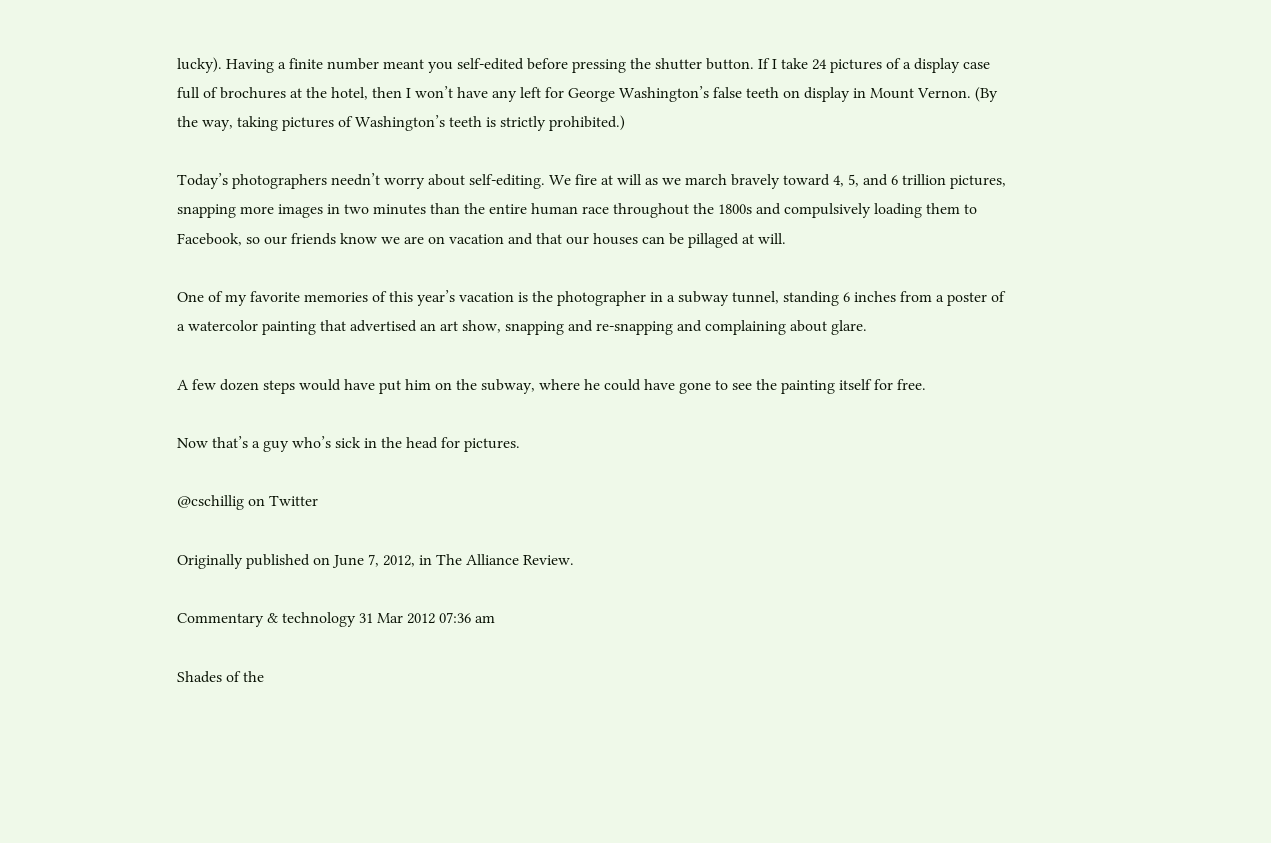lucky). Having a finite number meant you self-edited before pressing the shutter button. If I take 24 pictures of a display case full of brochures at the hotel, then I won’t have any left for George Washington’s false teeth on display in Mount Vernon. (By the way, taking pictures of Washington’s teeth is strictly prohibited.)

Today’s photographers needn’t worry about self-editing. We fire at will as we march bravely toward 4, 5, and 6 trillion pictures, snapping more images in two minutes than the entire human race throughout the 1800s and compulsively loading them to Facebook, so our friends know we are on vacation and that our houses can be pillaged at will.

One of my favorite memories of this year’s vacation is the photographer in a subway tunnel, standing 6 inches from a poster of a watercolor painting that advertised an art show, snapping and re-snapping and complaining about glare.

A few dozen steps would have put him on the subway, where he could have gone to see the painting itself for free.

Now that’s a guy who’s sick in the head for pictures.

@cschillig on Twitter

Originally published on June 7, 2012, in The Alliance Review.

Commentary & technology 31 Mar 2012 07:36 am

Shades of the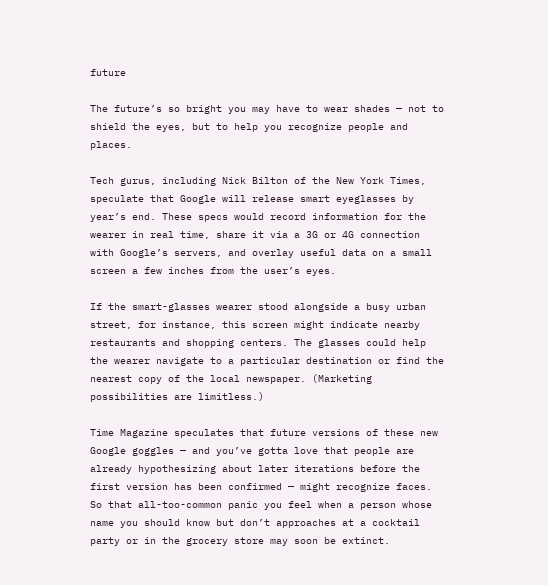future

The future’s so bright you may have to wear shades — not to shield the eyes, but to help you recognize people and places.

Tech gurus, including Nick Bilton of the New York Times, speculate that Google will release smart eyeglasses by year’s end. These specs would record information for the wearer in real time, share it via a 3G or 4G connection with Google’s servers, and overlay useful data on a small screen a few inches from the user’s eyes.

If the smart-glasses wearer stood alongside a busy urban street, for instance, this screen might indicate nearby restaurants and shopping centers. The glasses could help the wearer navigate to a particular destination or find the nearest copy of the local newspaper. (Marketing possibilities are limitless.)

Time Magazine speculates that future versions of these new Google goggles — and you’ve gotta love that people are already hypothesizing about later iterations before the first version has been confirmed — might recognize faces. So that all-too-common panic you feel when a person whose name you should know but don’t approaches at a cocktail party or in the grocery store may soon be extinct.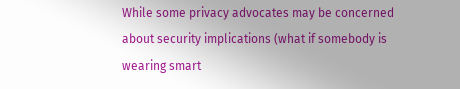While some privacy advocates may be concerned about security implications (what if somebody is wearing smart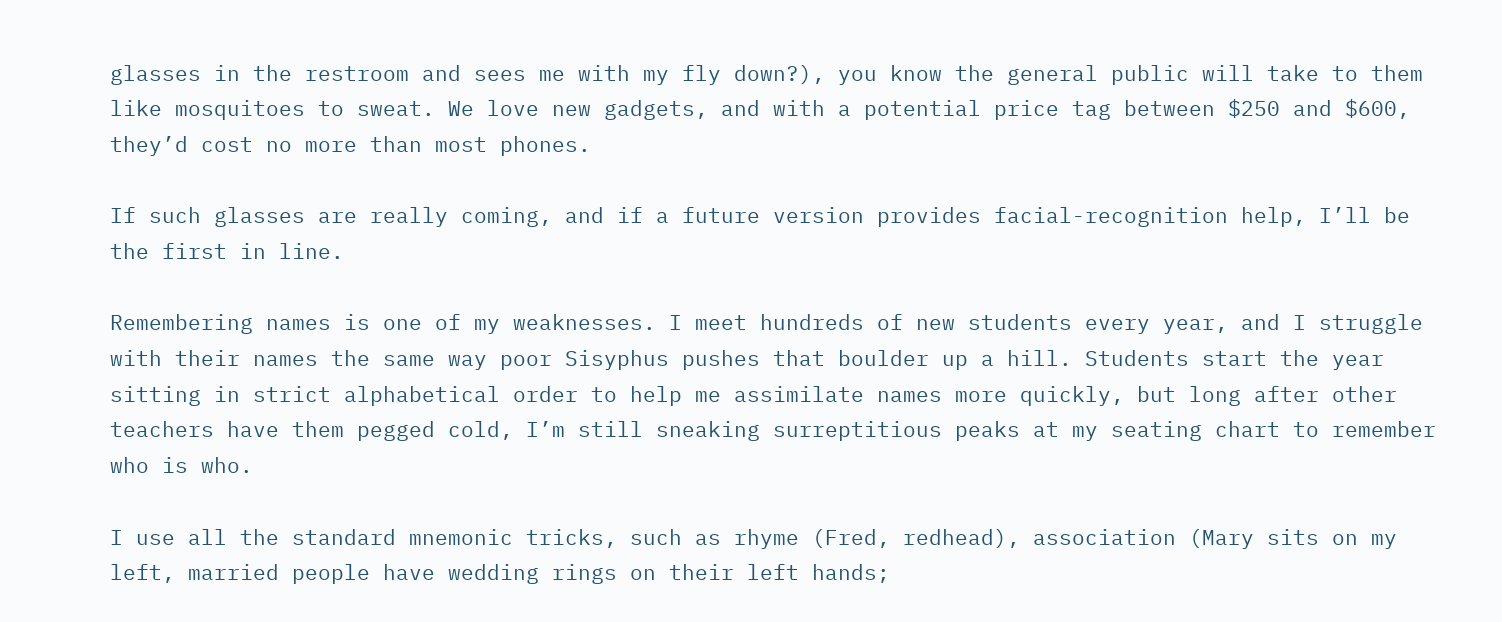glasses in the restroom and sees me with my fly down?), you know the general public will take to them like mosquitoes to sweat. We love new gadgets, and with a potential price tag between $250 and $600, they’d cost no more than most phones.

If such glasses are really coming, and if a future version provides facial-recognition help, I’ll be the first in line.

Remembering names is one of my weaknesses. I meet hundreds of new students every year, and I struggle with their names the same way poor Sisyphus pushes that boulder up a hill. Students start the year sitting in strict alphabetical order to help me assimilate names more quickly, but long after other teachers have them pegged cold, I’m still sneaking surreptitious peaks at my seating chart to remember who is who.

I use all the standard mnemonic tricks, such as rhyme (Fred, redhead), association (Mary sits on my left, married people have wedding rings on their left hands;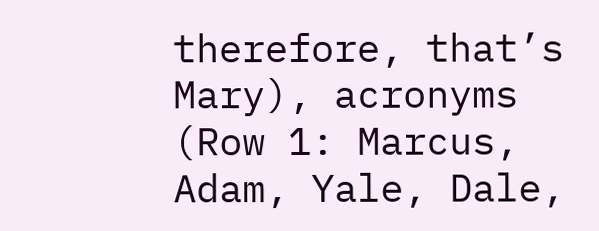therefore, that’s Mary), acronyms (Row 1: Marcus, Adam, Yale, Dale,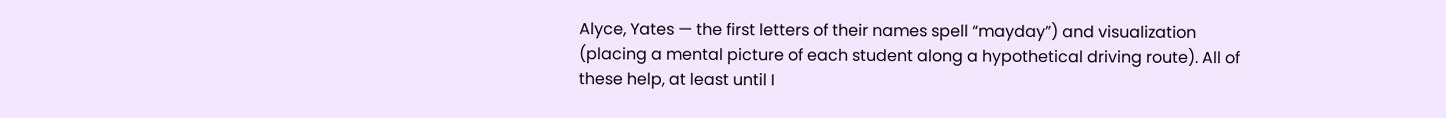Alyce, Yates — the first letters of their names spell “mayday”) and visualization (placing a mental picture of each student along a hypothetical driving route). All of these help, at least until I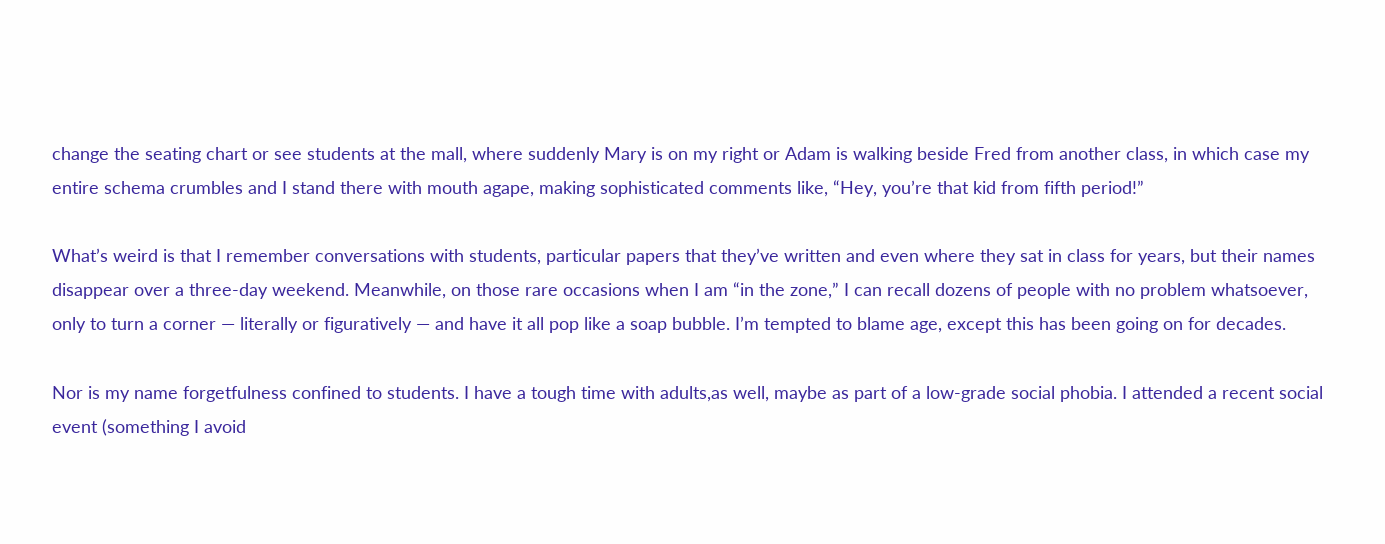change the seating chart or see students at the mall, where suddenly Mary is on my right or Adam is walking beside Fred from another class, in which case my entire schema crumbles and I stand there with mouth agape, making sophisticated comments like, “Hey, you’re that kid from fifth period!”

What’s weird is that I remember conversations with students, particular papers that they’ve written and even where they sat in class for years, but their names disappear over a three-day weekend. Meanwhile, on those rare occasions when I am “in the zone,” I can recall dozens of people with no problem whatsoever, only to turn a corner — literally or figuratively — and have it all pop like a soap bubble. I’m tempted to blame age, except this has been going on for decades.

Nor is my name forgetfulness confined to students. I have a tough time with adults,as well, maybe as part of a low-grade social phobia. I attended a recent social event (something I avoid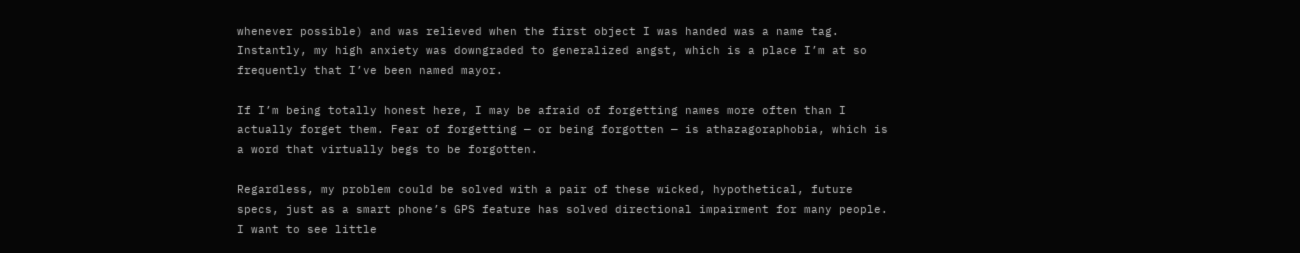whenever possible) and was relieved when the first object I was handed was a name tag. Instantly, my high anxiety was downgraded to generalized angst, which is a place I’m at so frequently that I’ve been named mayor.

If I’m being totally honest here, I may be afraid of forgetting names more often than I actually forget them. Fear of forgetting — or being forgotten — is athazagoraphobia, which is a word that virtually begs to be forgotten.

Regardless, my problem could be solved with a pair of these wicked, hypothetical, future specs, just as a smart phone’s GPS feature has solved directional impairment for many people. I want to see little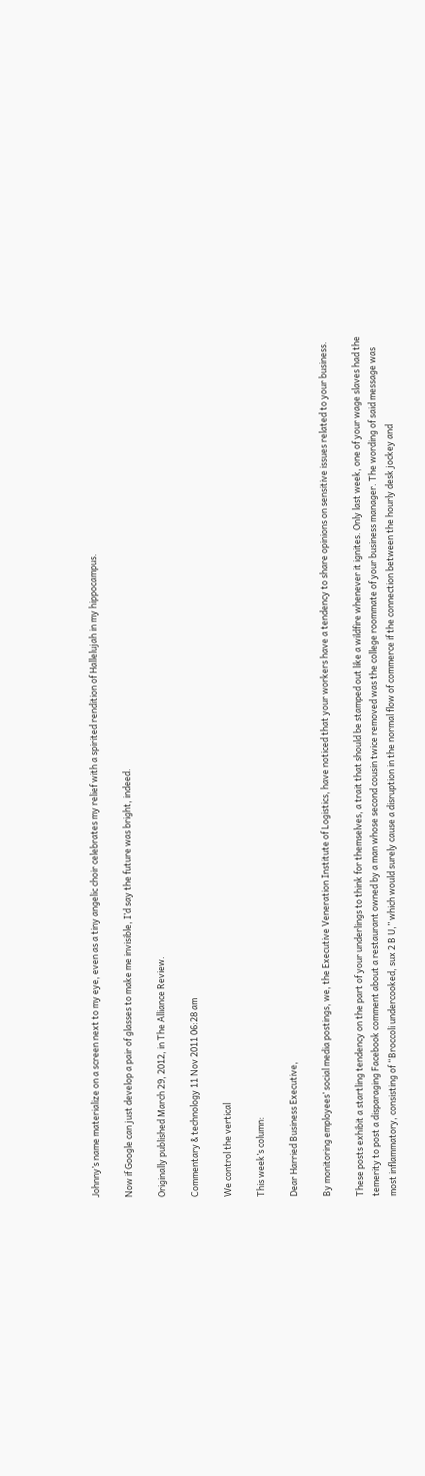Johnny’s name materialize on a screen next to my eye, even as a tiny angelic choir celebrates my relief with a spirited rendition of Hallelujah in my hippocampus.

Now if Google can just develop a pair of glasses to make me invisible, I’d say the future was bright, indeed.

Originally published March 29, 2012, in The Alliance Review.

Commentary & technology 11 Nov 2011 06:28 am

We control the vertical

This week’s column:

Dear Harried Business Executive,

By monitoring employees’ social media postings, we, the Executive Veneration Institute of Logistics, have noticed that your workers have a tendency to share opinions on sensitive issues related to your business.

These posts exhibit a startling tendency on the part of your underlings to think for themselves, a trait that should be stamped out like a wildfire whenever it ignites. Only last week, one of your wage slaves had the temerity to post a disparaging Facebook comment about a restaurant owned by a man whose second cousin twice removed was the college roommate of your business manager. The wording of said message was most inflammatory, consisting of “Broccoli undercooked, sux 2 B U,” which would surely cause a disruption in the normal flow of commerce if the connection between the hourly desk jockey and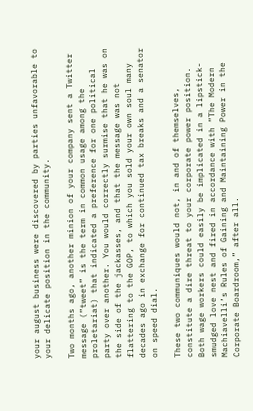your august business were discovered by parties unfavorable to your delicate position in the community.

Two months ago, another minion of your company sent a Twitter message (”tweet” is the term in common usage among the proletariat) that indicated a preference for one political party over another. You would correctly surmise that he was on the side of the jackasses, and that the message was not flattering to the GOP, to which you sold your own soul many decades ago in exchange for continued tax breaks and a senator on speed dial.

These two communiques would not, in and of themselves, constitute a dire threat to your corporate power position. Both wage workers could easily be implicated in a lipstick-smudged love nest and fired in accordance with “The Modern Machiavelli’s Rules of Gaining and Maintaining Power in the Corporate Boardroom,” after all.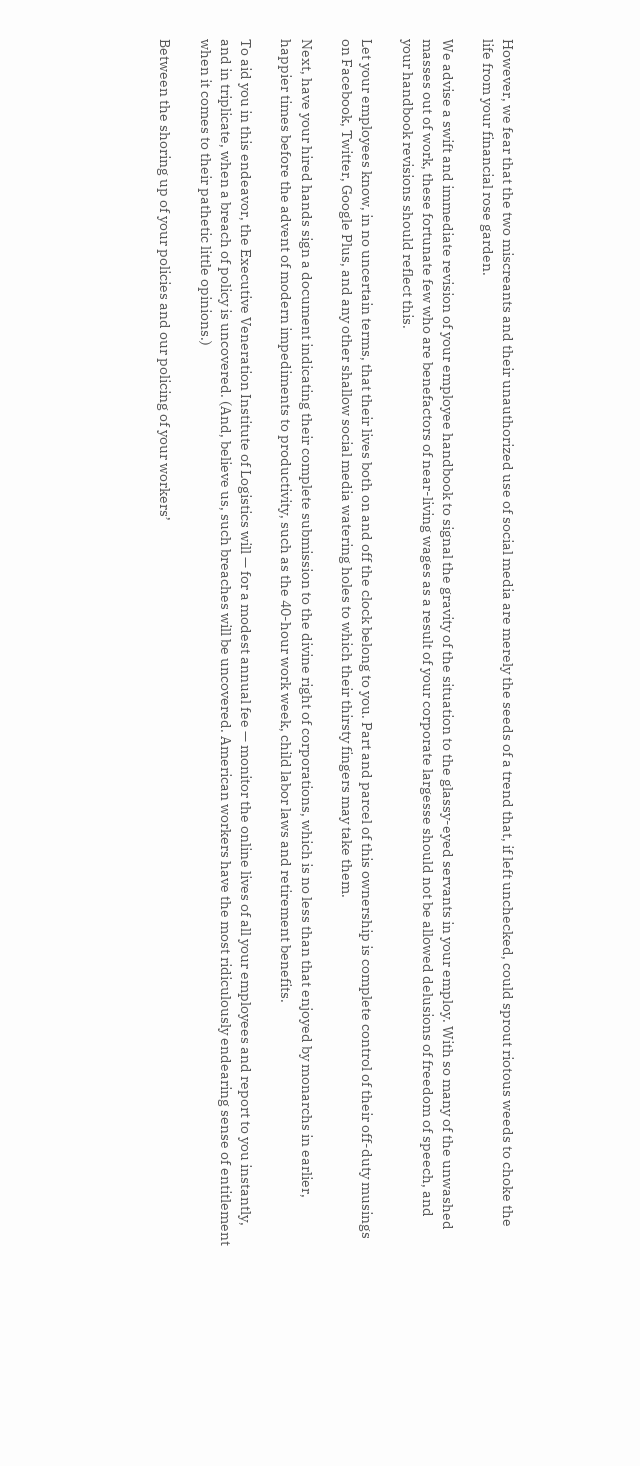However, we fear that the two miscreants and their unauthorized use of social media are merely the seeds of a trend that, if left unchecked, could sprout riotous weeds to choke the life from your financial rose garden.

We advise a swift and immediate revision of your employee handbook to signal the gravity of the situation to the glassy-eyed servants in your employ. With so many of the unwashed masses out of work, these fortunate few who are benefactors of near-living wages as a result of your corporate largesse should not be allowed delusions of freedom of speech, and your handbook revisions should reflect this.

Let your employees know, in no uncertain terms, that their lives both on and off the clock belong to you. Part and parcel of this ownership is complete control of their off-duty musings on Facebook, Twitter, Google Plus, and any other shallow social media watering holes to which their thirsty fingers may take them.

Next, have your hired hands sign a document indicating their complete submission to the divine right of corporations, which is no less than that enjoyed by monarchs in earlier, happier times before the advent of modern impediments to productivity, such as the 40-hour work week, child labor laws and retirement benefits.

To aid you in this endeavor, the Executive Veneration Institute of Logistics will — for a modest annual fee — monitor the online lives of all your employees and report to you instantly, and in triplicate, when a breach of policy is uncovered. (And, believe us, such breaches will be uncovered. American workers have the most ridiculously endearing sense of entitlement when it comes to their pathetic little opinions.)

Between the shoring up of your policies and our policing of your workers’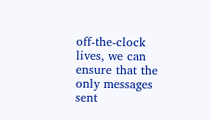off-the-clock lives, we can ensure that the only messages sent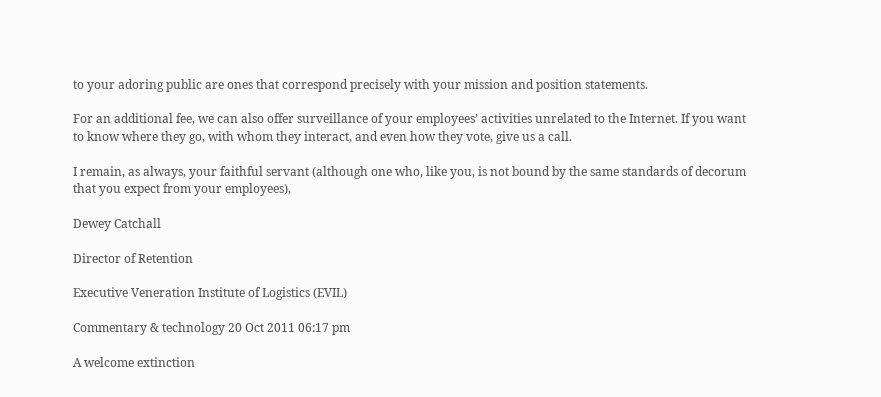to your adoring public are ones that correspond precisely with your mission and position statements.

For an additional fee, we can also offer surveillance of your employees’ activities unrelated to the Internet. If you want to know where they go, with whom they interact, and even how they vote, give us a call.

I remain, as always, your faithful servant (although one who, like you, is not bound by the same standards of decorum that you expect from your employees),

Dewey Catchall

Director of Retention

Executive Veneration Institute of Logistics (EVIL)

Commentary & technology 20 Oct 2011 06:17 pm

A welcome extinction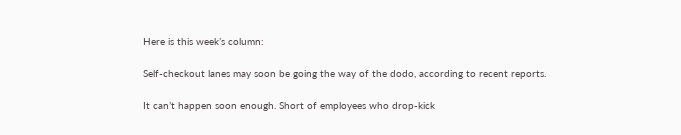Here is this week’s column:

Self-checkout lanes may soon be going the way of the dodo, according to recent reports.

It can’t happen soon enough. Short of employees who drop-kick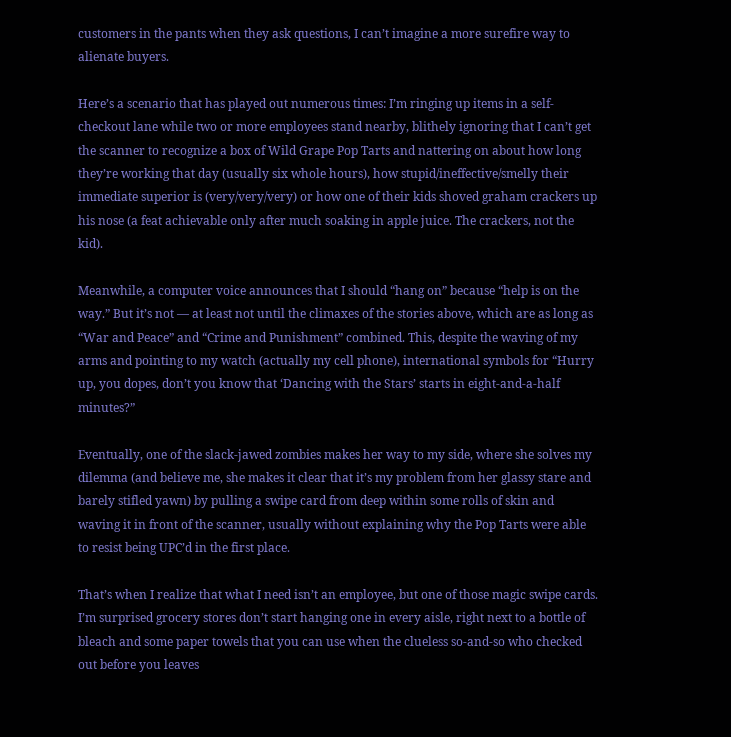customers in the pants when they ask questions, I can’t imagine a more surefire way to alienate buyers.

Here’s a scenario that has played out numerous times: I’m ringing up items in a self-checkout lane while two or more employees stand nearby, blithely ignoring that I can’t get the scanner to recognize a box of Wild Grape Pop Tarts and nattering on about how long they’re working that day (usually six whole hours), how stupid/ineffective/smelly their immediate superior is (very/very/very) or how one of their kids shoved graham crackers up his nose (a feat achievable only after much soaking in apple juice. The crackers, not the kid).

Meanwhile, a computer voice announces that I should “hang on” because “help is on the way.” But it’s not — at least not until the climaxes of the stories above, which are as long as “War and Peace” and “Crime and Punishment” combined. This, despite the waving of my arms and pointing to my watch (actually my cell phone), international symbols for “Hurry up, you dopes, don’t you know that ‘Dancing with the Stars’ starts in eight-and-a-half minutes?”

Eventually, one of the slack-jawed zombies makes her way to my side, where she solves my dilemma (and believe me, she makes it clear that it’s my problem from her glassy stare and barely stifled yawn) by pulling a swipe card from deep within some rolls of skin and waving it in front of the scanner, usually without explaining why the Pop Tarts were able to resist being UPC’d in the first place.

That’s when I realize that what I need isn’t an employee, but one of those magic swipe cards. I’m surprised grocery stores don’t start hanging one in every aisle, right next to a bottle of bleach and some paper towels that you can use when the clueless so-and-so who checked out before you leaves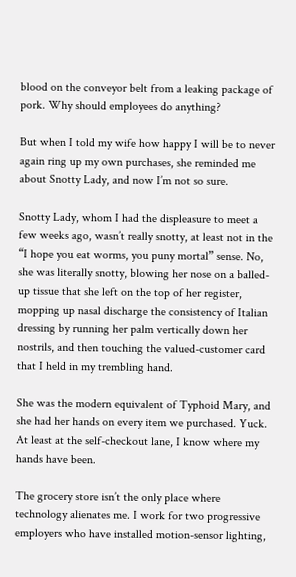blood on the conveyor belt from a leaking package of pork. Why should employees do anything?

But when I told my wife how happy I will be to never again ring up my own purchases, she reminded me about Snotty Lady, and now I’m not so sure.

Snotty Lady, whom I had the displeasure to meet a few weeks ago, wasn’t really snotty, at least not in the “I hope you eat worms, you puny mortal” sense. No, she was literally snotty, blowing her nose on a balled-up tissue that she left on the top of her register, mopping up nasal discharge the consistency of Italian dressing by running her palm vertically down her nostrils, and then touching the valued-customer card that I held in my trembling hand.

She was the modern equivalent of Typhoid Mary, and she had her hands on every item we purchased. Yuck. At least at the self-checkout lane, I know where my hands have been.

The grocery store isn’t the only place where technology alienates me. I work for two progressive employers who have installed motion-sensor lighting,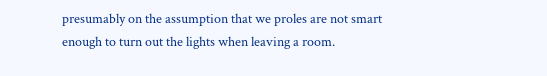presumably on the assumption that we proles are not smart enough to turn out the lights when leaving a room.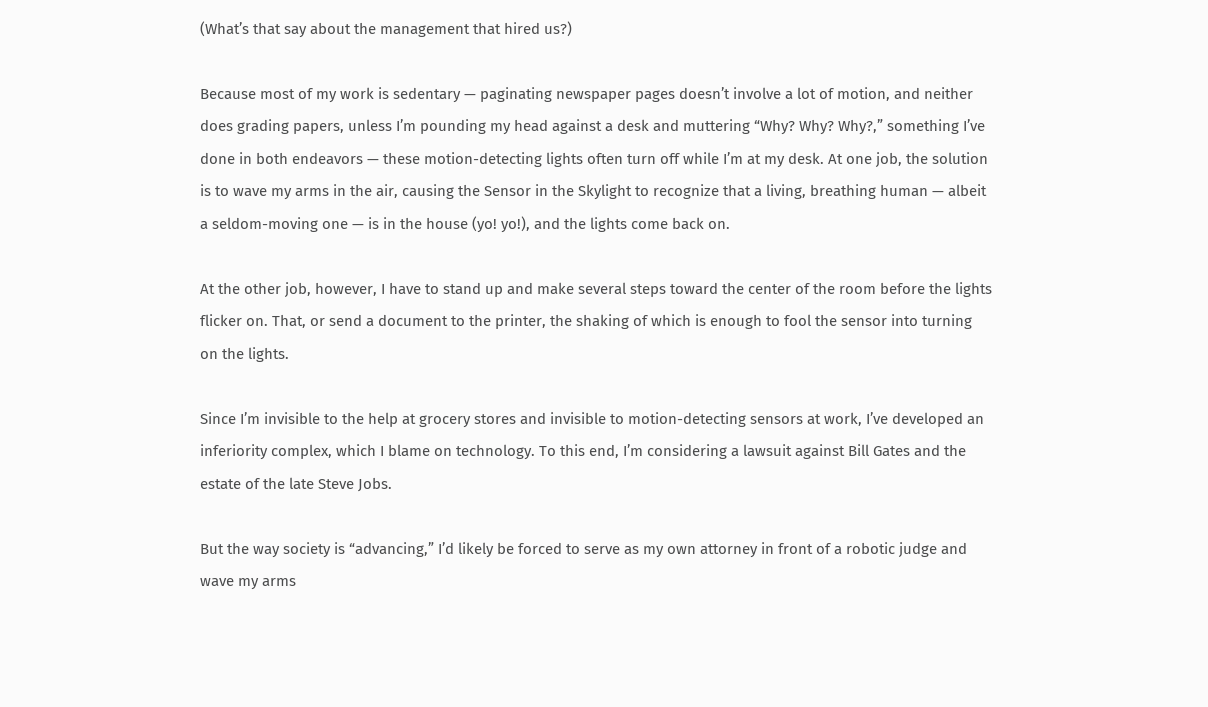(What’s that say about the management that hired us?)

Because most of my work is sedentary — paginating newspaper pages doesn’t involve a lot of motion, and neither does grading papers, unless I’m pounding my head against a desk and muttering “Why? Why? Why?,” something I’ve done in both endeavors — these motion-detecting lights often turn off while I’m at my desk. At one job, the solution is to wave my arms in the air, causing the Sensor in the Skylight to recognize that a living, breathing human — albeit a seldom-moving one — is in the house (yo! yo!), and the lights come back on.

At the other job, however, I have to stand up and make several steps toward the center of the room before the lights flicker on. That, or send a document to the printer, the shaking of which is enough to fool the sensor into turning on the lights.

Since I’m invisible to the help at grocery stores and invisible to motion-detecting sensors at work, I’ve developed an inferiority complex, which I blame on technology. To this end, I’m considering a lawsuit against Bill Gates and the estate of the late Steve Jobs.

But the way society is “advancing,” I’d likely be forced to serve as my own attorney in front of a robotic judge and wave my arms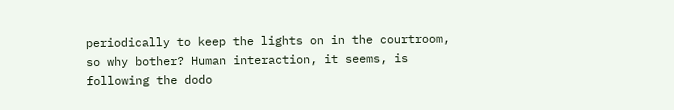periodically to keep the lights on in the courtroom, so why bother? Human interaction, it seems, is following the dodo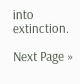into extinction.

Next Page »